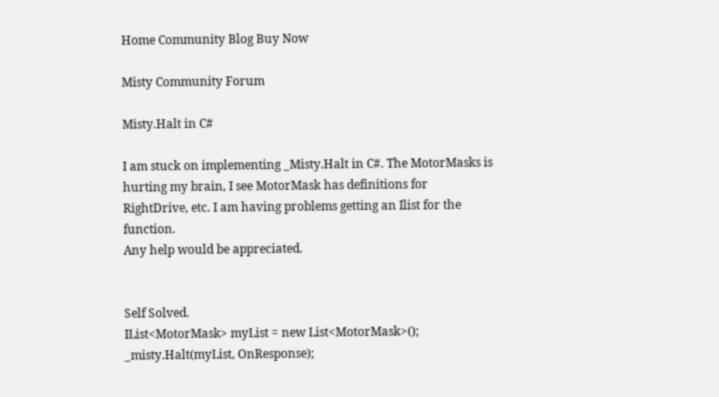Home Community Blog Buy Now

Misty Community Forum

Misty.Halt in C#

I am stuck on implementing _Misty.Halt in C#. The MotorMasks is hurting my brain, I see MotorMask has definitions for RightDrive, etc. I am having problems getting an Ilist for the function.
Any help would be appreciated.


Self Solved.
IList<MotorMask> myList = new List<MotorMask>();
_misty.Halt(myList, OnResponse);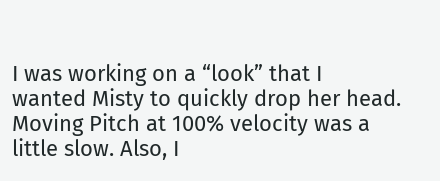I was working on a “look” that I wanted Misty to quickly drop her head. Moving Pitch at 100% velocity was a little slow. Also, I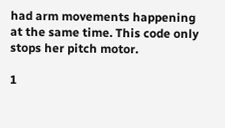had arm movements happening at the same time. This code only stops her pitch motor.

1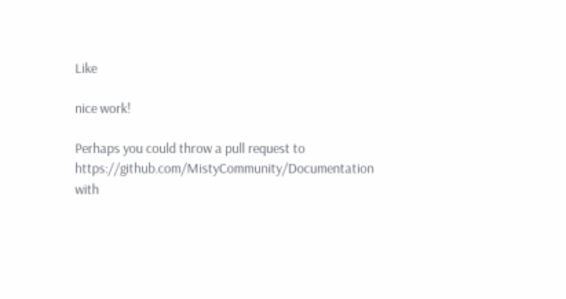Like

nice work!

Perhaps you could throw a pull request to https://github.com/MistyCommunity/Documentation with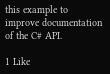this example to improve documentation of the C# API.

1 Like